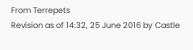From Terrepets
Revision as of 14:32, 25 June 2016 by Castle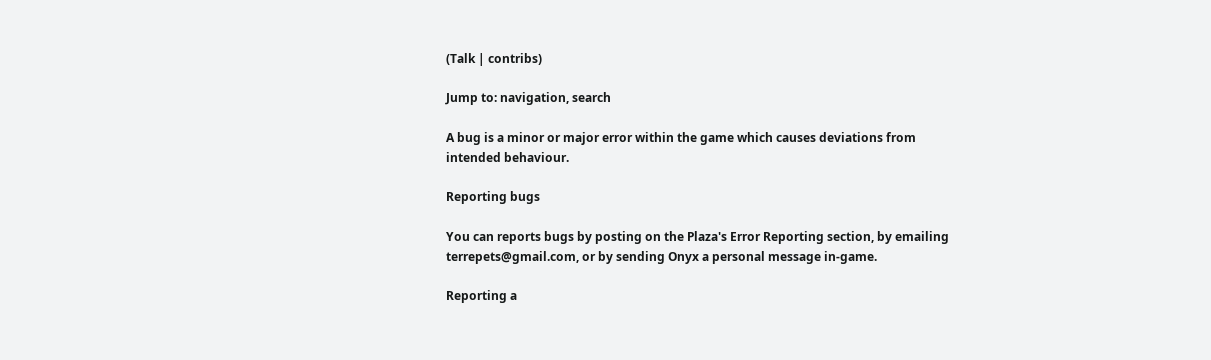(Talk | contribs)

Jump to: navigation, search

A bug is a minor or major error within the game which causes deviations from intended behaviour.

Reporting bugs

You can reports bugs by posting on the Plaza's Error Reporting section, by emailing terrepets@gmail.com, or by sending Onyx a personal message in-game.

Reporting a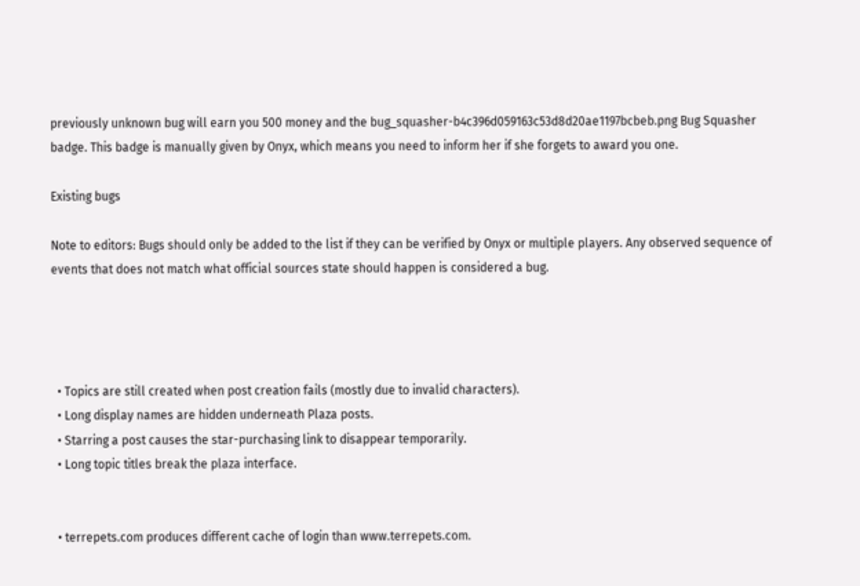previously unknown bug will earn you 500 money and the bug_squasher-b4c396d059163c53d8d20ae1197bcbeb.png Bug Squasher badge. This badge is manually given by Onyx, which means you need to inform her if she forgets to award you one.

Existing bugs

Note to editors: Bugs should only be added to the list if they can be verified by Onyx or multiple players. Any observed sequence of events that does not match what official sources state should happen is considered a bug.




  • Topics are still created when post creation fails (mostly due to invalid characters).
  • Long display names are hidden underneath Plaza posts.
  • Starring a post causes the star-purchasing link to disappear temporarily.
  • Long topic titles break the plaza interface.


  • terrepets.com produces different cache of login than www.terrepets.com.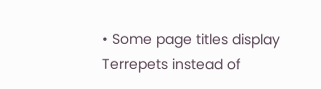• Some page titles display Terrepets instead of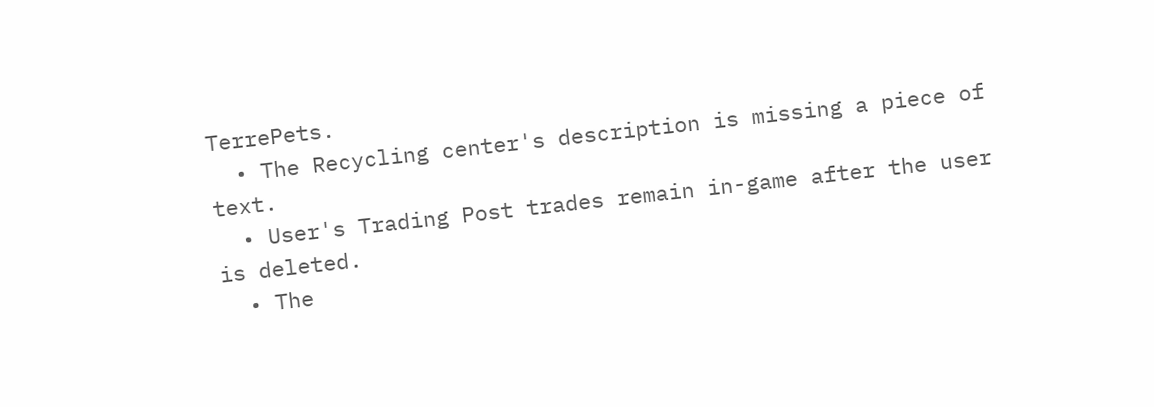TerrePets.
  • The Recycling center's description is missing a piece of text.
  • User's Trading Post trades remain in-game after the user is deleted.
  • The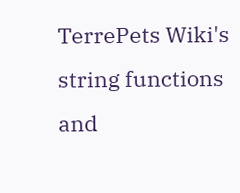TerrePets Wiki's string functions and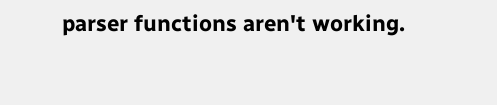parser functions aren't working.